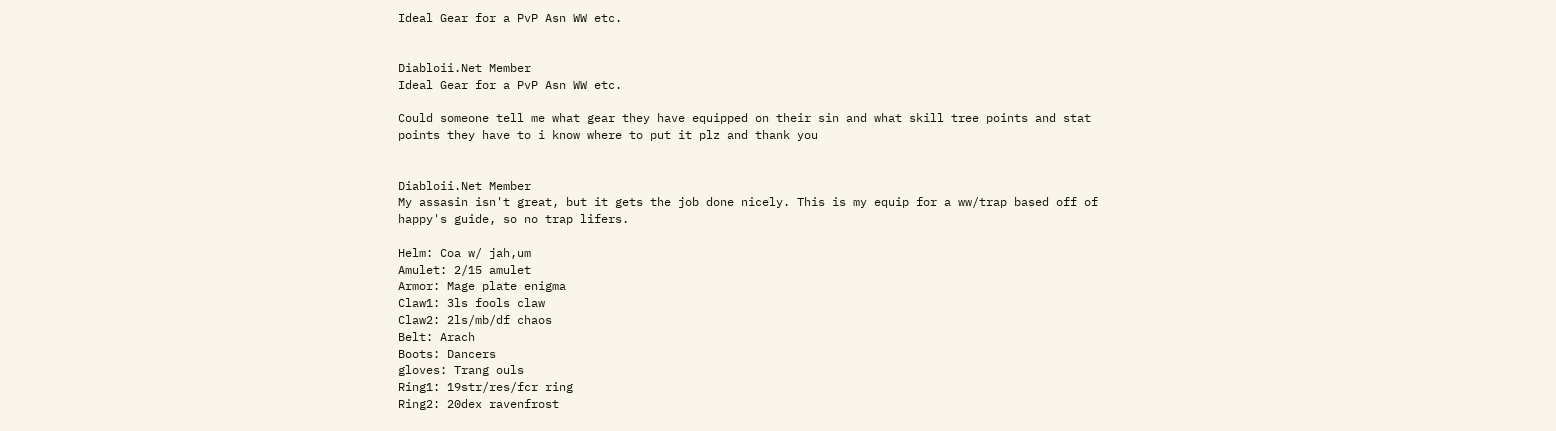Ideal Gear for a PvP Asn WW etc.


Diabloii.Net Member
Ideal Gear for a PvP Asn WW etc.

Could someone tell me what gear they have equipped on their sin and what skill tree points and stat points they have to i know where to put it plz and thank you


Diabloii.Net Member
My assasin isn't great, but it gets the job done nicely. This is my equip for a ww/trap based off of happy's guide, so no trap lifers.

Helm: Coa w/ jah,um
Amulet: 2/15 amulet
Armor: Mage plate enigma
Claw1: 3ls fools claw
Claw2: 2ls/mb/df chaos
Belt: Arach
Boots: Dancers
gloves: Trang ouls
Ring1: 19str/res/fcr ring
Ring2: 20dex ravenfrost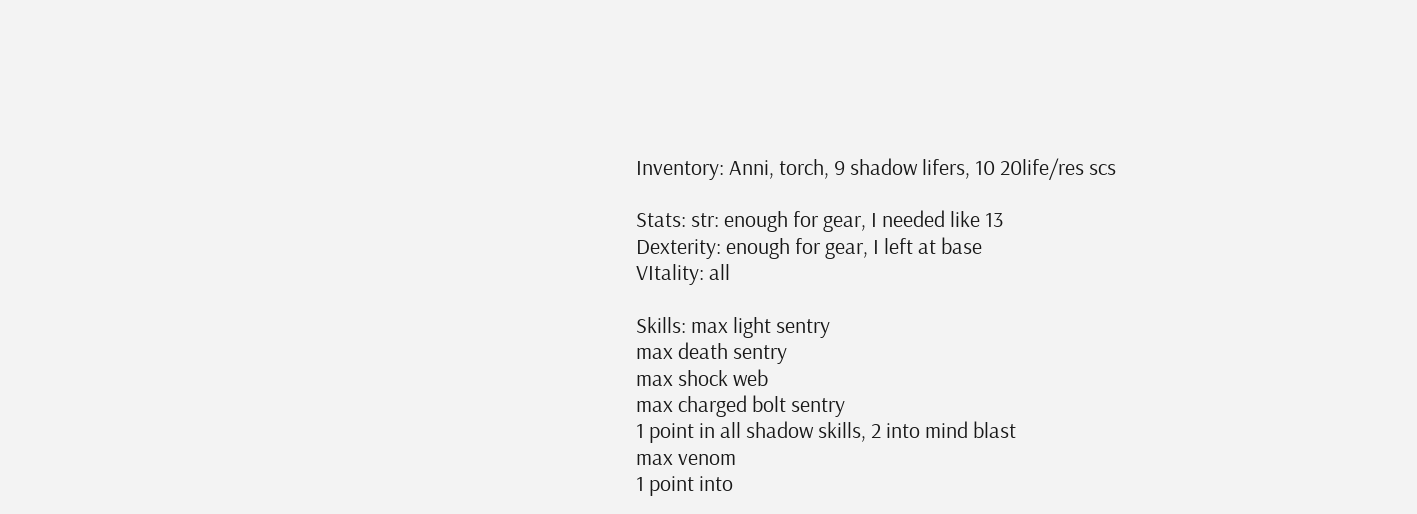Inventory: Anni, torch, 9 shadow lifers, 10 20life/res scs

Stats: str: enough for gear, I needed like 13
Dexterity: enough for gear, I left at base
VItality: all

Skills: max light sentry
max death sentry
max shock web
max charged bolt sentry
1 point in all shadow skills, 2 into mind blast
max venom
1 point into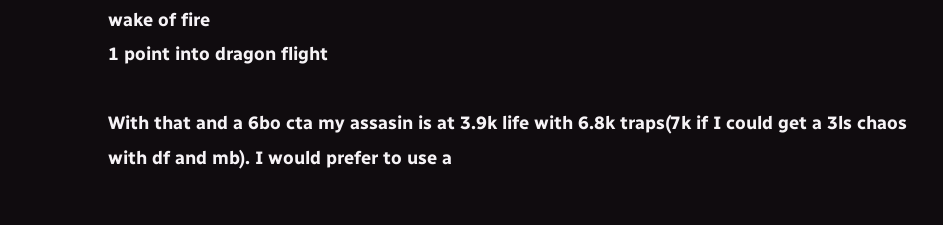wake of fire
1 point into dragon flight

With that and a 6bo cta my assasin is at 3.9k life with 6.8k traps(7k if I could get a 3ls chaos with df and mb). I would prefer to use a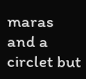maras and a circlet but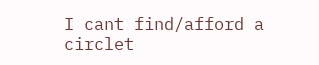I cant find/afford a circlet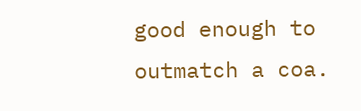good enough to outmatch a coa.